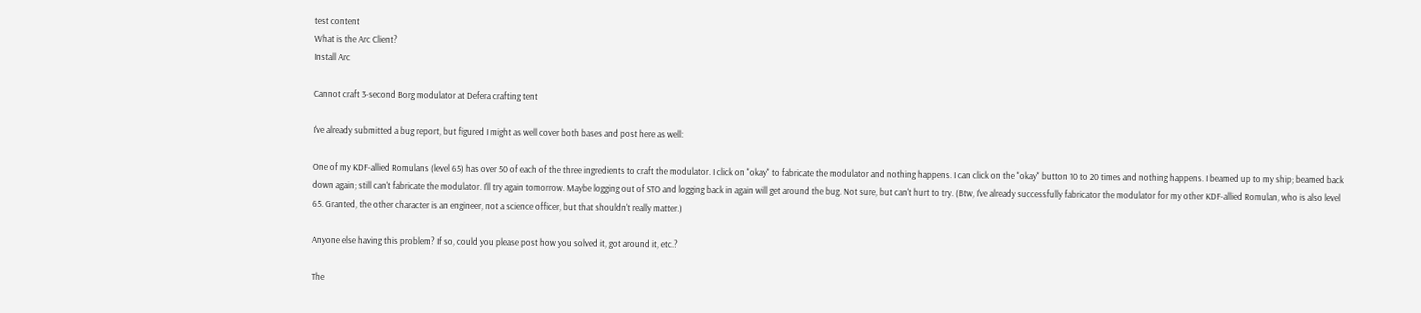test content
What is the Arc Client?
Install Arc

Cannot craft 3-second Borg modulator at Defera crafting tent

I've already submitted a bug report, but figured I might as well cover both bases and post here as well:

One of my KDF-allied Romulans (level 65) has over 50 of each of the three ingredients to craft the modulator. I click on "okay" to fabricate the modulator and nothing happens. I can click on the "okay" button 10 to 20 times and nothing happens. I beamed up to my ship; beamed back down again; still can't fabricate the modulator. I'll try again tomorrow. Maybe logging out of STO and logging back in again will get around the bug. Not sure, but can't hurt to try. (Btw, I've already successfully fabricator the modulator for my other KDF-allied Romulan, who is also level 65. Granted, the other character is an engineer, not a science officer, but that shouldn't really matter.)

Anyone else having this problem? If so, could you please post how you solved it, got around it, etc.?

The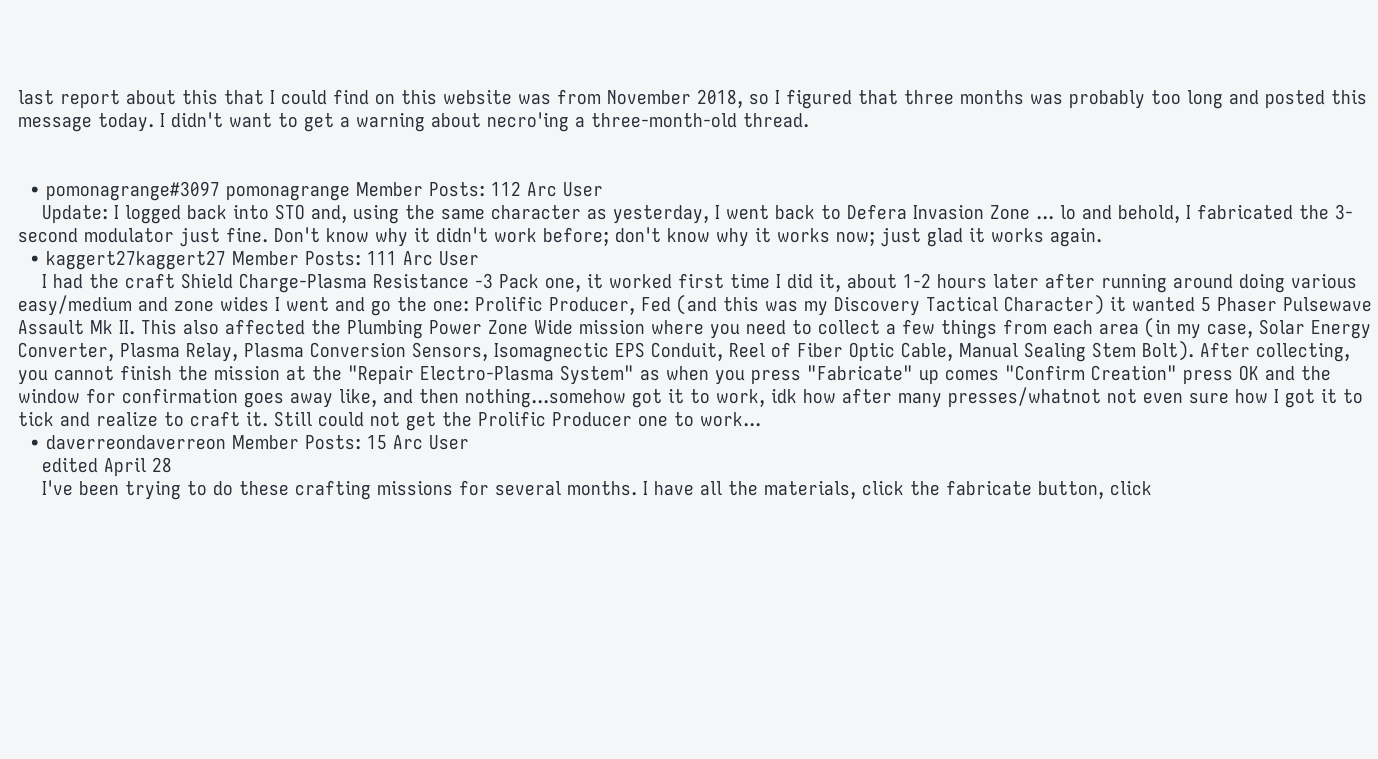last report about this that I could find on this website was from November 2018, so I figured that three months was probably too long and posted this message today. I didn't want to get a warning about necro'ing a three-month-old thread.


  • pomonagrange#3097 pomonagrange Member Posts: 112 Arc User
    Update: I logged back into STO and, using the same character as yesterday, I went back to Defera Invasion Zone ... lo and behold, I fabricated the 3-second modulator just fine. Don't know why it didn't work before; don't know why it works now; just glad it works again.
  • kaggert27kaggert27 Member Posts: 111 Arc User
    I had the craft Shield Charge-Plasma Resistance -3 Pack one, it worked first time I did it, about 1-2 hours later after running around doing various easy/medium and zone wides I went and go the one: Prolific Producer, Fed (and this was my Discovery Tactical Character) it wanted 5 Phaser Pulsewave Assault Mk II. This also affected the Plumbing Power Zone Wide mission where you need to collect a few things from each area (in my case, Solar Energy Converter, Plasma Relay, Plasma Conversion Sensors, Isomagnectic EPS Conduit, Reel of Fiber Optic Cable, Manual Sealing Stem Bolt). After collecting, you cannot finish the mission at the "Repair Electro-Plasma System" as when you press "Fabricate" up comes "Confirm Creation" press OK and the window for confirmation goes away like, and then nothing...somehow got it to work, idk how after many presses/whatnot not even sure how I got it to tick and realize to craft it. Still could not get the Prolific Producer one to work...
  • daverreondaverreon Member Posts: 15 Arc User
    edited April 28
    I've been trying to do these crafting missions for several months. I have all the materials, click the fabricate button, click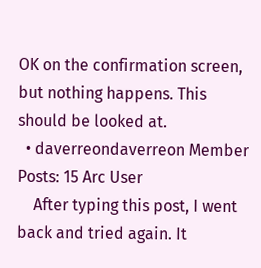OK on the confirmation screen, but nothing happens. This should be looked at.
  • daverreondaverreon Member Posts: 15 Arc User
    After typing this post, I went back and tried again. It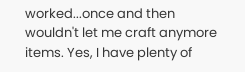worked...once and then wouldn't let me craft anymore items. Yes, I have plenty of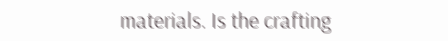materials. Is the crafting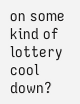on some kind of lottery cool down?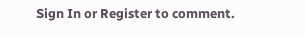Sign In or Register to comment.